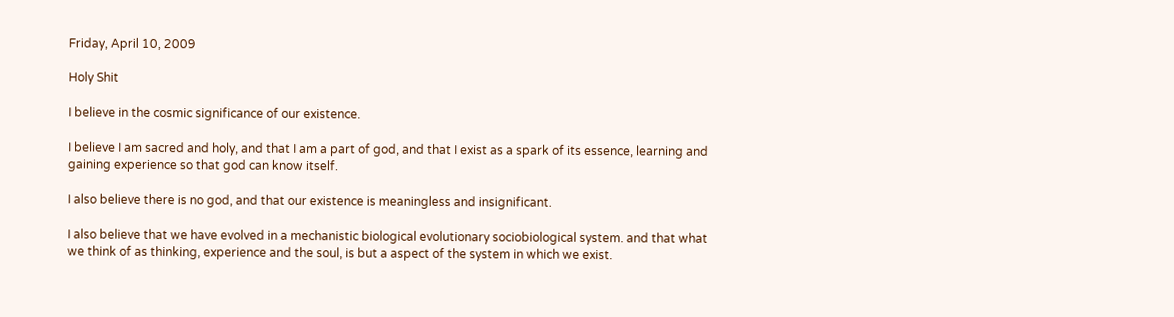Friday, April 10, 2009

Holy Shit

I believe in the cosmic significance of our existence.

I believe I am sacred and holy, and that I am a part of god, and that I exist as a spark of its essence, learning and gaining experience so that god can know itself.

I also believe there is no god, and that our existence is meaningless and insignificant.

I also believe that we have evolved in a mechanistic biological evolutionary sociobiological system. and that what we think of as thinking, experience and the soul, is but a aspect of the system in which we exist.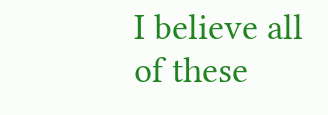I believe all of these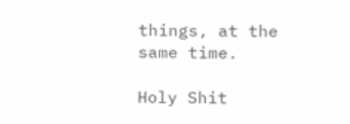things, at the same time.

Holy Shit